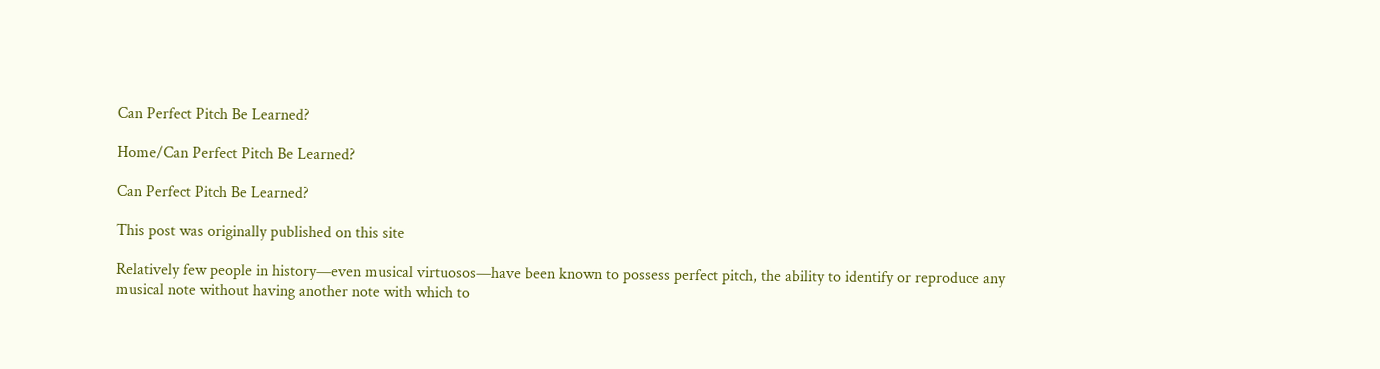Can Perfect Pitch Be Learned?

Home/Can Perfect Pitch Be Learned?

Can Perfect Pitch Be Learned?

This post was originally published on this site

Relatively few people in history—even musical virtuosos—have been known to possess perfect pitch, the ability to identify or reproduce any musical note without having another note with which to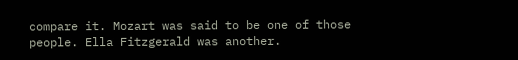compare it. Mozart was said to be one of those people. Ella Fitzgerald was another.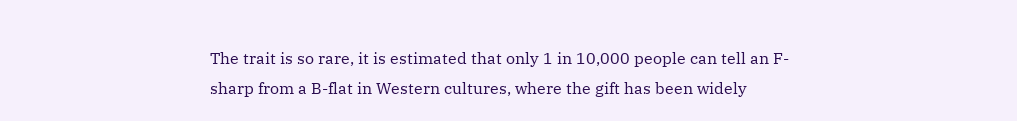The trait is so rare, it is estimated that only 1 in 10,000 people can tell an F-sharp from a B-flat in Western cultures, where the gift has been widely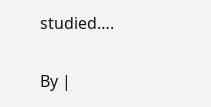studied….

By |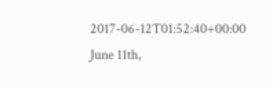2017-06-12T01:52:40+00:00 June 11th,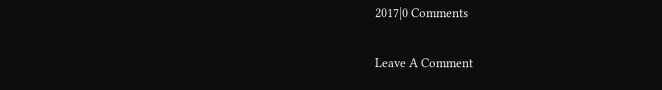2017|0 Comments

Leave A Comment